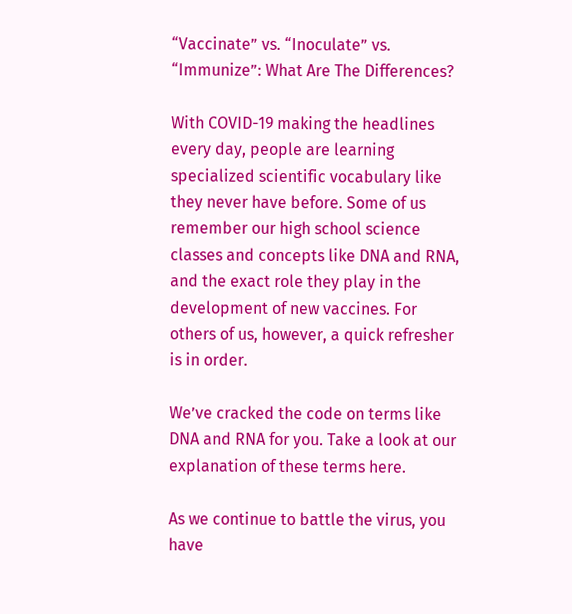“Vaccinate” vs. “Inoculate” vs. “Immunize”: What Are The Differences?

With COVID-19 making the headlines every day, people are learning specialized scientific vocabulary like they never have before. Some of us remember our high school science classes and concepts like DNA and RNA, and the exact role they play in the development of new vaccines. For others of us, however, a quick refresher is in order.

We’ve cracked the code on terms like DNA and RNA for you. Take a look at our explanation of these terms here.

As we continue to battle the virus, you have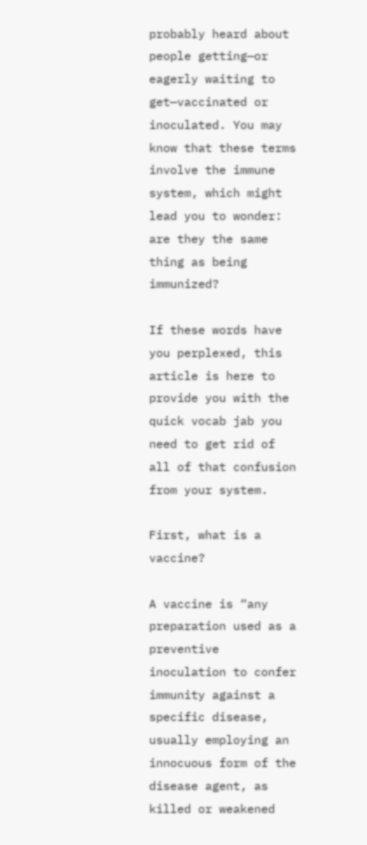probably heard about people getting—or eagerly waiting to get—vaccinated or inoculated. You may know that these terms involve the immune system, which might lead you to wonder: are they the same thing as being immunized?

If these words have you perplexed, this article is here to provide you with the quick vocab jab you need to get rid of all of that confusion from your system.

First, what is a vaccine?

A vaccine is “any preparation used as a preventive inoculation to confer immunity against a specific disease, usually employing an innocuous form of the disease agent, as killed or weakened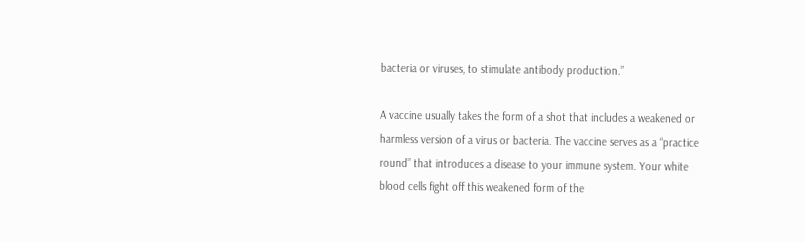bacteria or viruses, to stimulate antibody production.”

A vaccine usually takes the form of a shot that includes a weakened or harmless version of a virus or bacteria. The vaccine serves as a “practice round” that introduces a disease to your immune system. Your white blood cells fight off this weakened form of the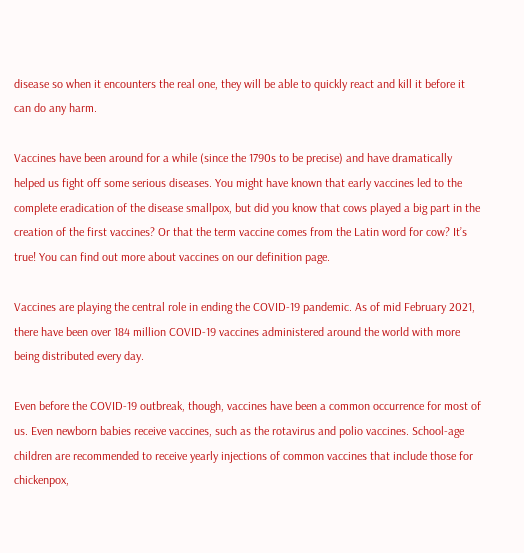disease so when it encounters the real one, they will be able to quickly react and kill it before it can do any harm.

Vaccines have been around for a while (since the 1790s to be precise) and have dramatically helped us fight off some serious diseases. You might have known that early vaccines led to the complete eradication of the disease smallpox, but did you know that cows played a big part in the creation of the first vaccines? Or that the term vaccine comes from the Latin word for cow? It’s true! You can find out more about vaccines on our definition page.

Vaccines are playing the central role in ending the COVID-19 pandemic. As of mid February 2021, there have been over 184 million COVID-19 vaccines administered around the world with more being distributed every day.

Even before the COVID-19 outbreak, though, vaccines have been a common occurrence for most of us. Even newborn babies receive vaccines, such as the rotavirus and polio vaccines. School-age children are recommended to receive yearly injections of common vaccines that include those for chickenpox,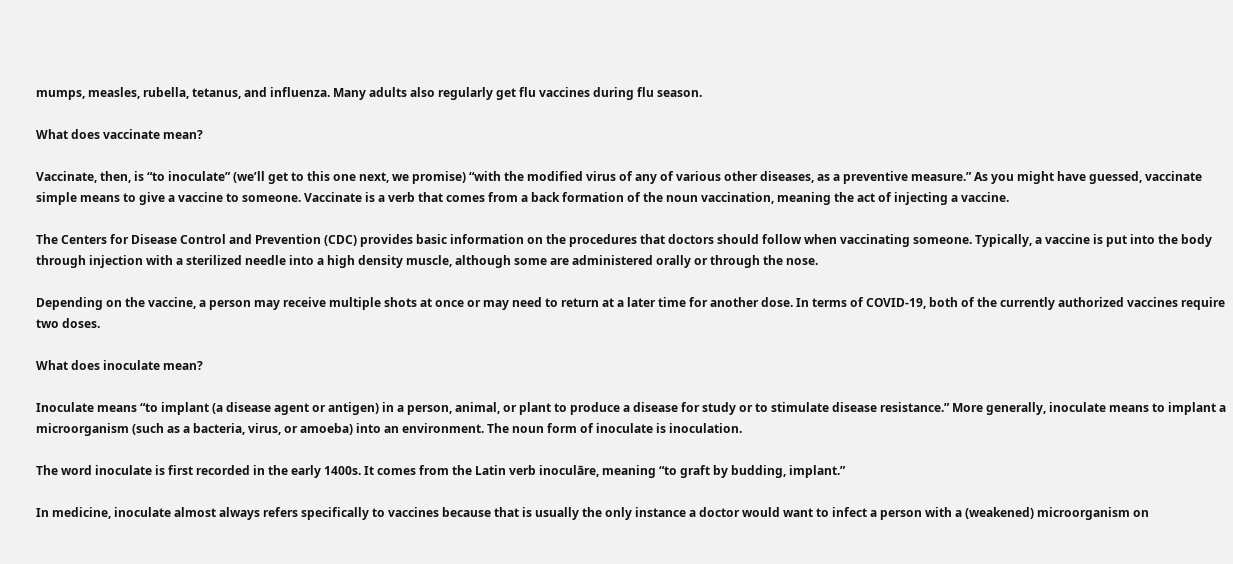mumps, measles, rubella, tetanus, and influenza. Many adults also regularly get flu vaccines during flu season.

What does vaccinate mean?

Vaccinate, then, is “to inoculate” (we’ll get to this one next, we promise) “with the modified virus of any of various other diseases, as a preventive measure.” As you might have guessed, vaccinate simple means to give a vaccine to someone. Vaccinate is a verb that comes from a back formation of the noun vaccination, meaning the act of injecting a vaccine.

The Centers for Disease Control and Prevention (CDC) provides basic information on the procedures that doctors should follow when vaccinating someone. Typically, a vaccine is put into the body through injection with a sterilized needle into a high density muscle, although some are administered orally or through the nose.

Depending on the vaccine, a person may receive multiple shots at once or may need to return at a later time for another dose. In terms of COVID-19, both of the currently authorized vaccines require two doses.

What does inoculate mean?

Inoculate means “to implant (a disease agent or antigen) in a person, animal, or plant to produce a disease for study or to stimulate disease resistance.” More generally, inoculate means to implant a microorganism (such as a bacteria, virus, or amoeba) into an environment. The noun form of inoculate is inoculation.

The word inoculate is first recorded in the early 1400s. It comes from the Latin verb inoculāre, meaning “to graft by budding, implant.”

In medicine, inoculate almost always refers specifically to vaccines because that is usually the only instance a doctor would want to infect a person with a (weakened) microorganism on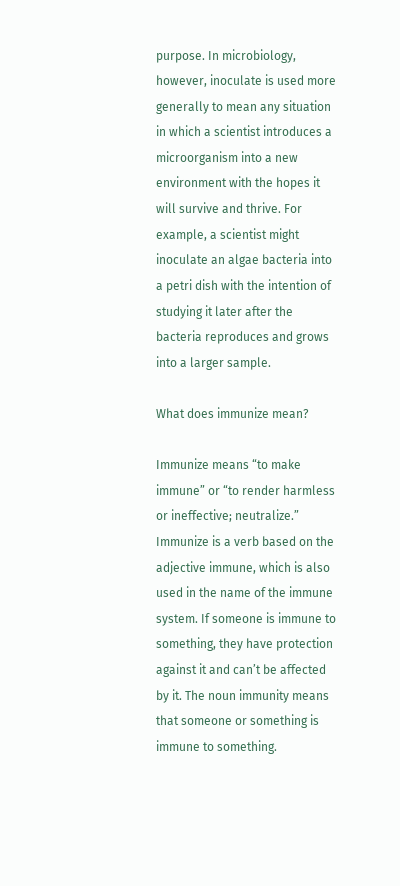purpose. In microbiology, however, inoculate is used more generally to mean any situation in which a scientist introduces a microorganism into a new environment with the hopes it will survive and thrive. For example, a scientist might inoculate an algae bacteria into a petri dish with the intention of studying it later after the bacteria reproduces and grows into a larger sample.

What does immunize mean?

Immunize means “to make immune” or “to render harmless or ineffective; neutralize.” Immunize is a verb based on the adjective immune, which is also used in the name of the immune system. If someone is immune to something, they have protection against it and can’t be affected by it. The noun immunity means that someone or something is immune to something.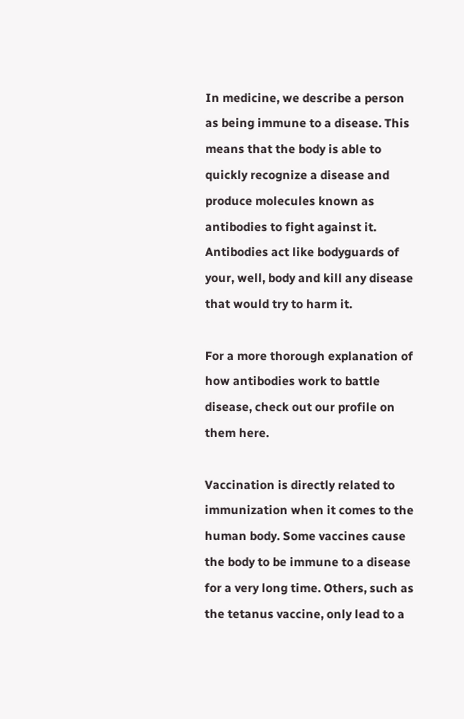In medicine, we describe a person as being immune to a disease. This means that the body is able to quickly recognize a disease and produce molecules known as antibodies to fight against it. Antibodies act like bodyguards of your, well, body and kill any disease that would try to harm it.

For a more thorough explanation of how antibodies work to battle disease, check out our profile on them here.

Vaccination is directly related to immunization when it comes to the human body. Some vaccines cause the body to be immune to a disease for a very long time. Others, such as the tetanus vaccine, only lead to a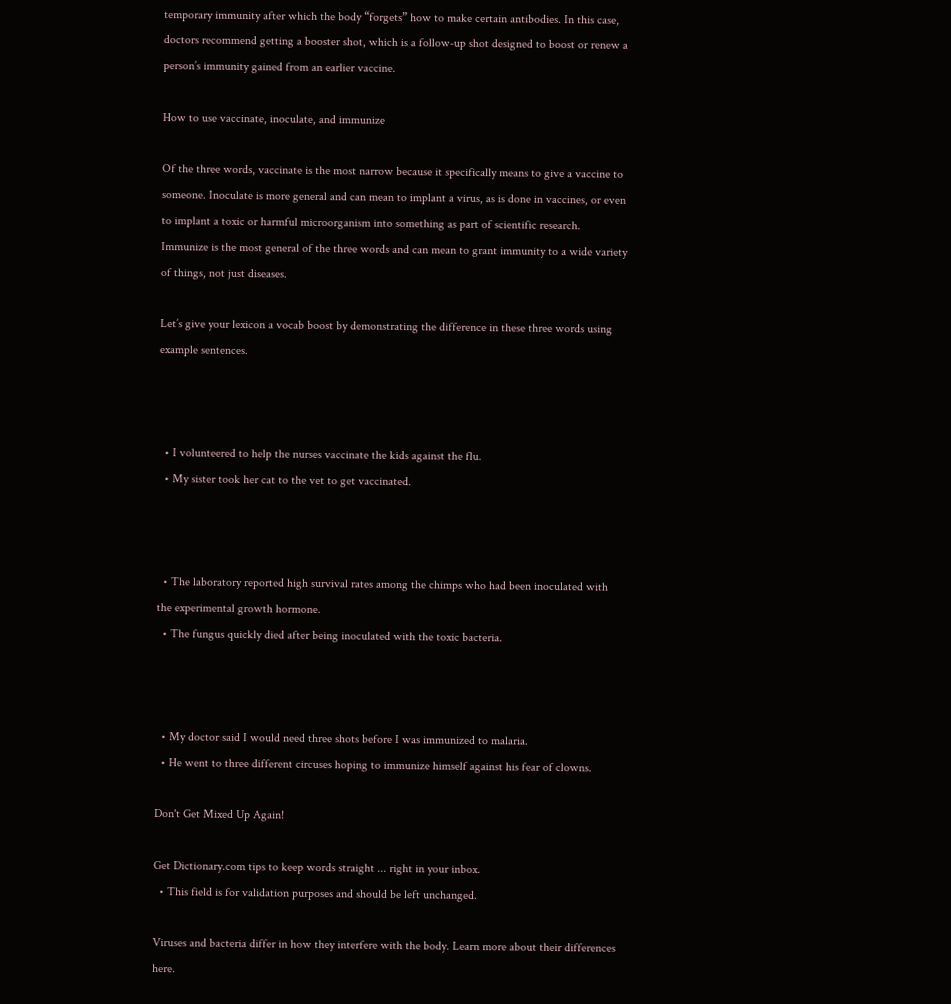temporary immunity after which the body “forgets” how to make certain antibodies. In this case, doctors recommend getting a booster shot, which is a follow-up shot designed to boost or renew a person’s immunity gained from an earlier vaccine.

How to use vaccinate, inoculate, and immunize

Of the three words, vaccinate is the most narrow because it specifically means to give a vaccine to someone. Inoculate is more general and can mean to implant a virus, as is done in vaccines, or even to implant a toxic or harmful microorganism into something as part of scientific research. Immunize is the most general of the three words and can mean to grant immunity to a wide variety of things, not just diseases.

Let’s give your lexicon a vocab boost by demonstrating the difference in these three words using example sentences.



  • I volunteered to help the nurses vaccinate the kids against the flu.
  • My sister took her cat to the vet to get vaccinated.



  • The laboratory reported high survival rates among the chimps who had been inoculated with the experimental growth hormone.
  • The fungus quickly died after being inoculated with the toxic bacteria.



  • My doctor said I would need three shots before I was immunized to malaria.
  • He went to three different circuses hoping to immunize himself against his fear of clowns.

Don't Get Mixed Up Again!

Get Dictionary.com tips to keep words straight ... right in your inbox.
  • This field is for validation purposes and should be left unchanged.

Viruses and bacteria differ in how they interfere with the body. Learn more about their differences here.